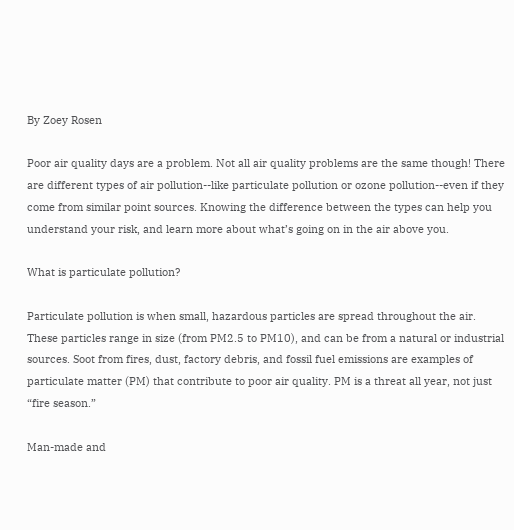By Zoey Rosen

Poor air quality days are a problem. Not all air quality problems are the same though! There are different types of air pollution--like particulate pollution or ozone pollution--even if they come from similar point sources. Knowing the difference between the types can help you understand your risk, and learn more about what’s going on in the air above you.

What is particulate pollution?

Particulate pollution is when small, hazardous particles are spread throughout the air. These particles range in size (from PM2.5 to PM10), and can be from a natural or industrial sources. Soot from fires, dust, factory debris, and fossil fuel emissions are examples of particulate matter (PM) that contribute to poor air quality. PM is a threat all year, not just “fire season.”

Man-made and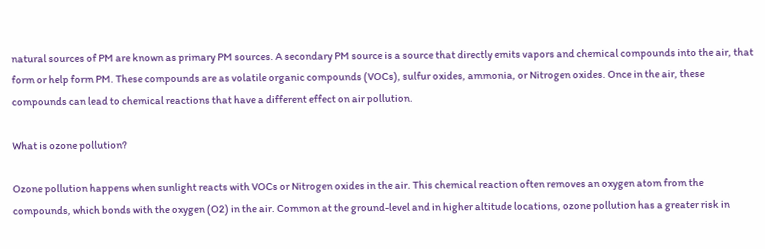natural sources of PM are known as primary PM sources. A secondary PM source is a source that directly emits vapors and chemical compounds into the air, that form or help form PM. These compounds are as volatile organic compounds (VOCs), sulfur oxides, ammonia, or Nitrogen oxides. Once in the air, these compounds can lead to chemical reactions that have a different effect on air pollution.

What is ozone pollution?

Ozone pollution happens when sunlight reacts with VOCs or Nitrogen oxides in the air. This chemical reaction often removes an oxygen atom from the compounds, which bonds with the oxygen (O2) in the air. Common at the ground-level and in higher altitude locations, ozone pollution has a greater risk in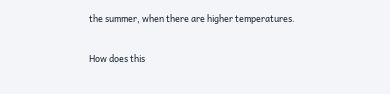the summer, when there are higher temperatures.

How does this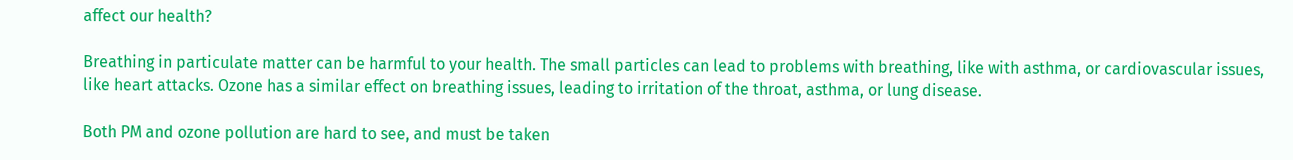affect our health?

Breathing in particulate matter can be harmful to your health. The small particles can lead to problems with breathing, like with asthma, or cardiovascular issues, like heart attacks. Ozone has a similar effect on breathing issues, leading to irritation of the throat, asthma, or lung disease.

Both PM and ozone pollution are hard to see, and must be taken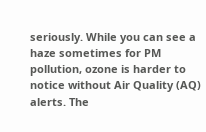seriously. While you can see a haze sometimes for PM pollution, ozone is harder to notice without Air Quality (AQ) alerts. The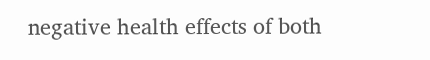negative health effects of both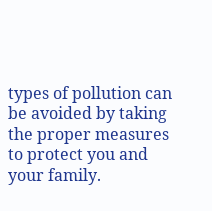types of pollution can be avoided by taking the proper measures to protect you and your family.